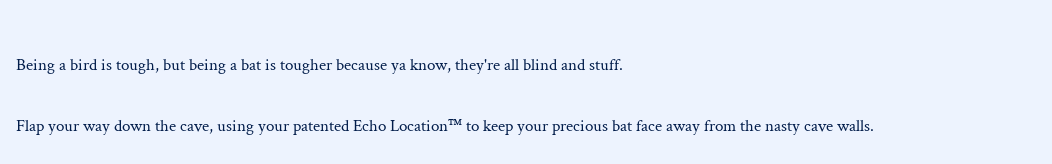Being a bird is tough, but being a bat is tougher because ya know, they're all blind and stuff.

Flap your way down the cave, using your patented Echo Location™ to keep your precious bat face away from the nasty cave walls.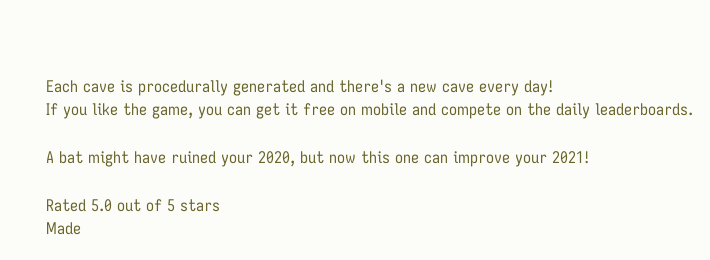Each cave is procedurally generated and there's a new cave every day!
If you like the game, you can get it free on mobile and compete on the daily leaderboards.

A bat might have ruined your 2020, but now this one can improve your 2021!

Rated 5.0 out of 5 stars
Made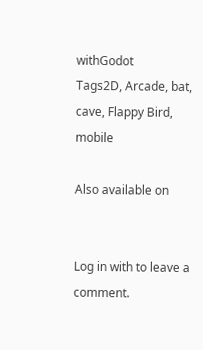withGodot
Tags2D, Arcade, bat, cave, Flappy Bird, mobile

Also available on


Log in with to leave a comment.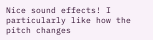Nice sound effects! I particularly like how the pitch changes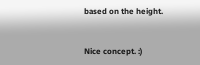based on the height.


Nice concept. :)